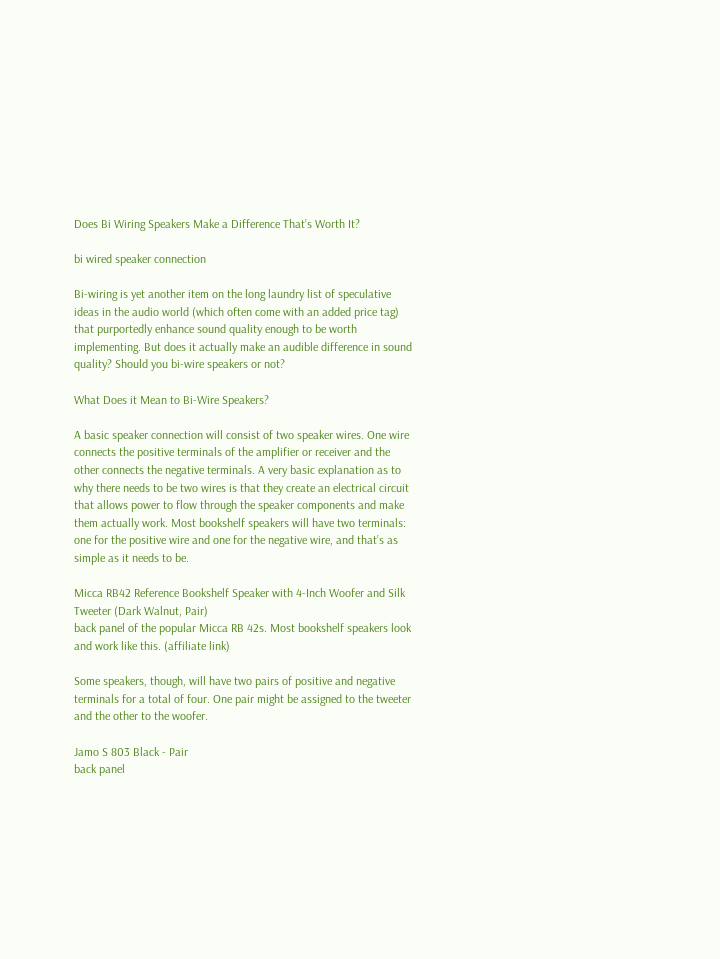Does Bi Wiring Speakers Make a Difference That’s Worth It?

bi wired speaker connection

Bi-wiring is yet another item on the long laundry list of speculative ideas in the audio world (which often come with an added price tag) that purportedly enhance sound quality enough to be worth implementing. But does it actually make an audible difference in sound quality? Should you bi-wire speakers or not?

What Does it Mean to Bi-Wire Speakers?

A basic speaker connection will consist of two speaker wires. One wire connects the positive terminals of the amplifier or receiver and the other connects the negative terminals. A very basic explanation as to why there needs to be two wires is that they create an electrical circuit that allows power to flow through the speaker components and make them actually work. Most bookshelf speakers will have two terminals: one for the positive wire and one for the negative wire, and that’s as simple as it needs to be.

Micca RB42 Reference Bookshelf Speaker with 4-Inch Woofer and Silk Tweeter (Dark Walnut, Pair)
back panel of the popular Micca RB 42s. Most bookshelf speakers look and work like this. (affiliate link)

Some speakers, though, will have two pairs of positive and negative terminals for a total of four. One pair might be assigned to the tweeter and the other to the woofer.

Jamo S 803 Black - Pair
back panel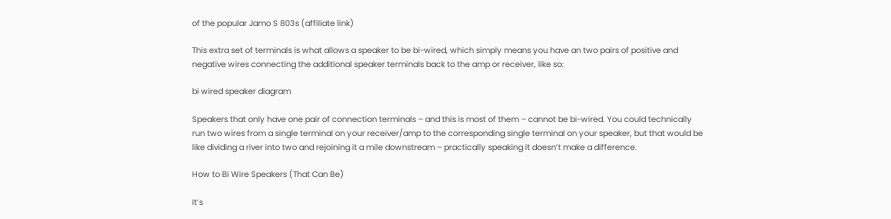of the popular Jamo S 803s (affiliate link)

This extra set of terminals is what allows a speaker to be bi-wired, which simply means you have an two pairs of positive and negative wires connecting the additional speaker terminals back to the amp or receiver, like so:

bi wired speaker diagram

Speakers that only have one pair of connection terminals – and this is most of them – cannot be bi-wired. You could technically run two wires from a single terminal on your receiver/amp to the corresponding single terminal on your speaker, but that would be like dividing a river into two and rejoining it a mile downstream – practically speaking it doesn’t make a difference.

How to Bi Wire Speakers (That Can Be)

It’s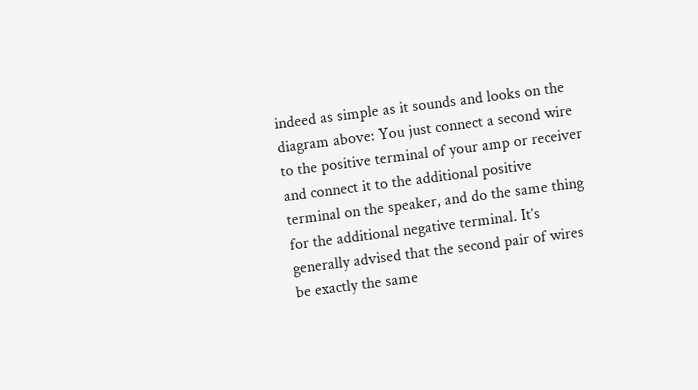indeed as simple as it sounds and looks on the diagram above: You just connect a second wire to the positive terminal of your amp or receiver and connect it to the additional positive terminal on the speaker, and do the same thing for the additional negative terminal. It’s generally advised that the second pair of wires be exactly the same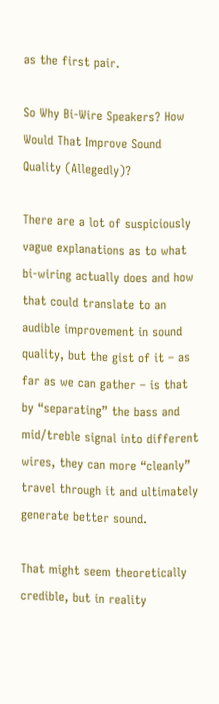as the first pair.

So Why Bi-Wire Speakers? How Would That Improve Sound Quality (Allegedly)?

There are a lot of suspiciously vague explanations as to what bi-wiring actually does and how that could translate to an audible improvement in sound quality, but the gist of it – as far as we can gather – is that by “separating” the bass and mid/treble signal into different wires, they can more “cleanly” travel through it and ultimately generate better sound.

That might seem theoretically credible, but in reality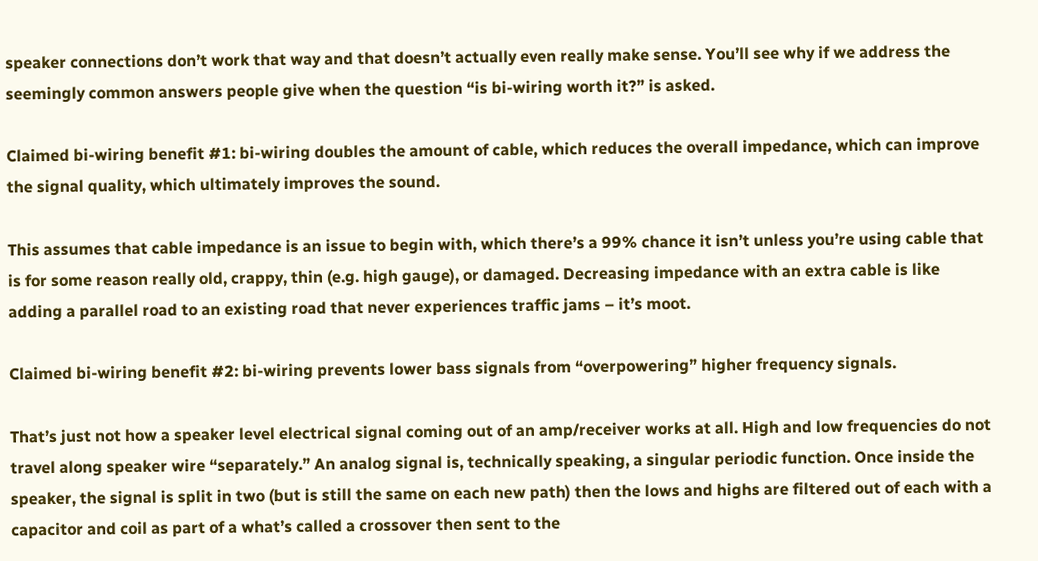speaker connections don’t work that way and that doesn’t actually even really make sense. You’ll see why if we address the seemingly common answers people give when the question “is bi-wiring worth it?” is asked.

Claimed bi-wiring benefit #1: bi-wiring doubles the amount of cable, which reduces the overall impedance, which can improve the signal quality, which ultimately improves the sound.

This assumes that cable impedance is an issue to begin with, which there’s a 99% chance it isn’t unless you’re using cable that is for some reason really old, crappy, thin (e.g. high gauge), or damaged. Decreasing impedance with an extra cable is like adding a parallel road to an existing road that never experiences traffic jams – it’s moot.

Claimed bi-wiring benefit #2: bi-wiring prevents lower bass signals from “overpowering” higher frequency signals.

That’s just not how a speaker level electrical signal coming out of an amp/receiver works at all. High and low frequencies do not travel along speaker wire “separately.” An analog signal is, technically speaking, a singular periodic function. Once inside the speaker, the signal is split in two (but is still the same on each new path) then the lows and highs are filtered out of each with a capacitor and coil as part of a what’s called a crossover then sent to the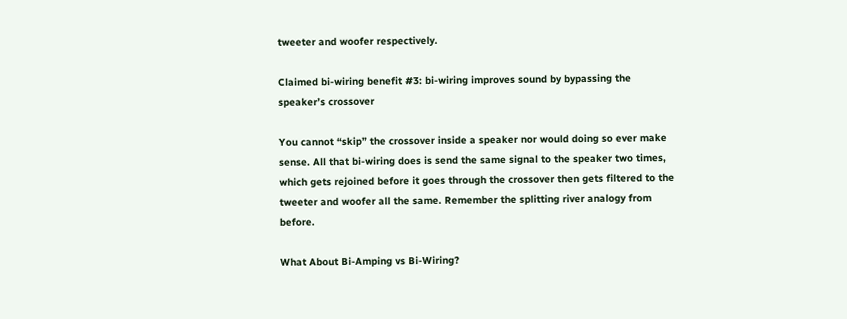tweeter and woofer respectively.

Claimed bi-wiring benefit #3: bi-wiring improves sound by bypassing the speaker’s crossover

You cannot “skip” the crossover inside a speaker nor would doing so ever make sense. All that bi-wiring does is send the same signal to the speaker two times, which gets rejoined before it goes through the crossover then gets filtered to the tweeter and woofer all the same. Remember the splitting river analogy from before.

What About Bi-Amping vs Bi-Wiring?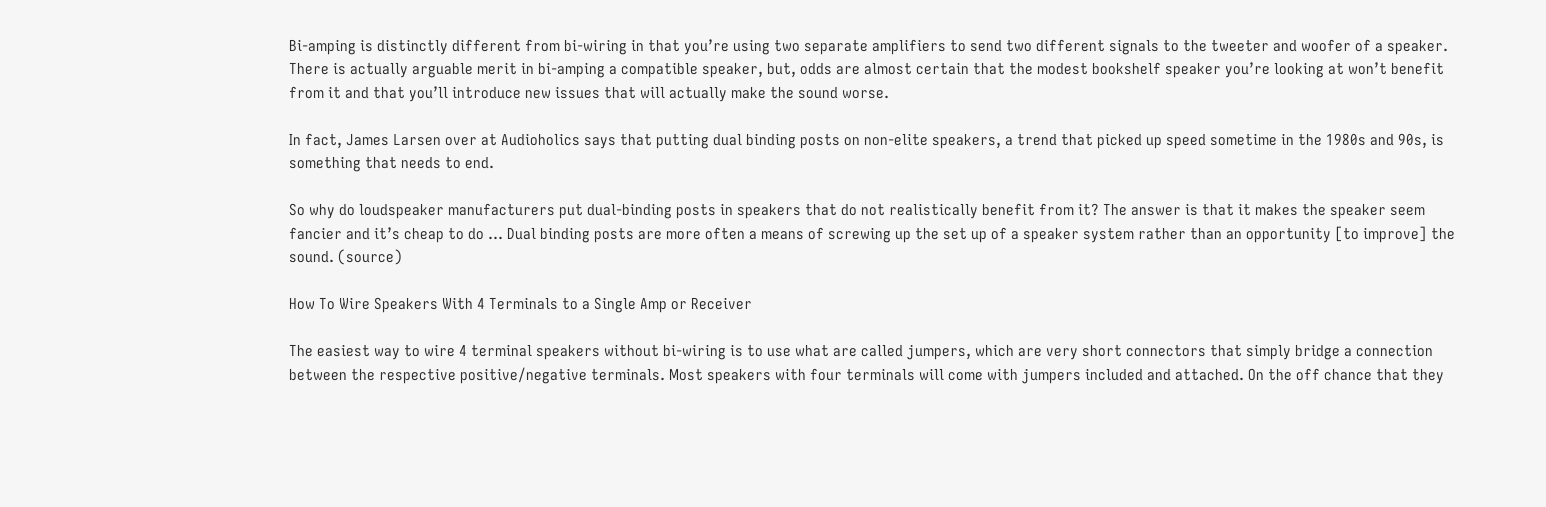Bi-amping is distinctly different from bi-wiring in that you’re using two separate amplifiers to send two different signals to the tweeter and woofer of a speaker. There is actually arguable merit in bi-amping a compatible speaker, but, odds are almost certain that the modest bookshelf speaker you’re looking at won’t benefit from it and that you’ll introduce new issues that will actually make the sound worse.

In fact, James Larsen over at Audioholics says that putting dual binding posts on non-elite speakers, a trend that picked up speed sometime in the 1980s and 90s, is something that needs to end.

So why do loudspeaker manufacturers put dual-binding posts in speakers that do not realistically benefit from it? The answer is that it makes the speaker seem fancier and it’s cheap to do … Dual binding posts are more often a means of screwing up the set up of a speaker system rather than an opportunity [to improve] the sound. (source)

How To Wire Speakers With 4 Terminals to a Single Amp or Receiver

The easiest way to wire 4 terminal speakers without bi-wiring is to use what are called jumpers, which are very short connectors that simply bridge a connection between the respective positive/negative terminals. Most speakers with four terminals will come with jumpers included and attached. On the off chance that they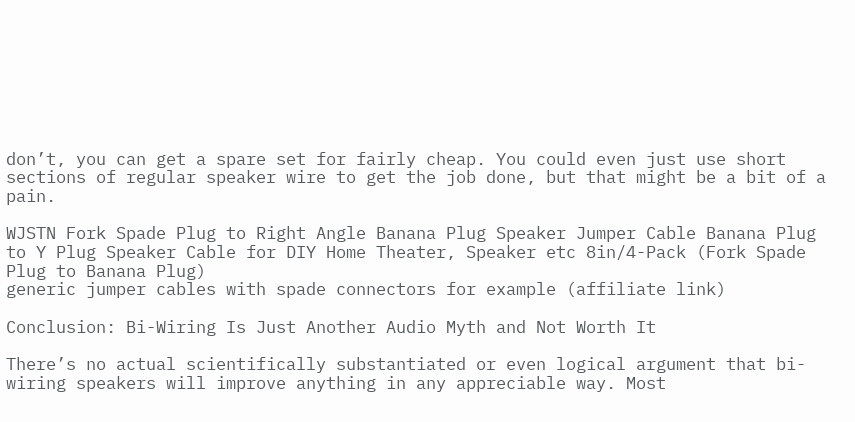don’t, you can get a spare set for fairly cheap. You could even just use short sections of regular speaker wire to get the job done, but that might be a bit of a pain.

WJSTN Fork Spade Plug to Right Angle Banana Plug Speaker Jumper Cable Banana Plug to Y Plug Speaker Cable for DIY Home Theater, Speaker etc 8in/4-Pack (Fork Spade Plug to Banana Plug)
generic jumper cables with spade connectors for example (affiliate link)

Conclusion: Bi-Wiring Is Just Another Audio Myth and Not Worth It

There’s no actual scientifically substantiated or even logical argument that bi-wiring speakers will improve anything in any appreciable way. Most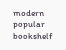modern popular bookshelf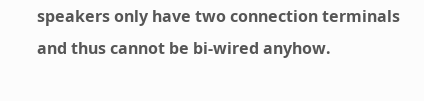speakers only have two connection terminals and thus cannot be bi-wired anyhow.